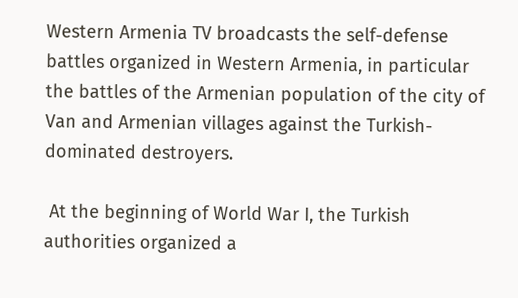Western Armenia TV broadcasts the self-defense battles organized in Western Armenia, in particular the battles of the Armenian population of the city of Van and Armenian villages against the Turkish-dominated destroyers.

 At the beginning of World War I, the Turkish authorities organized a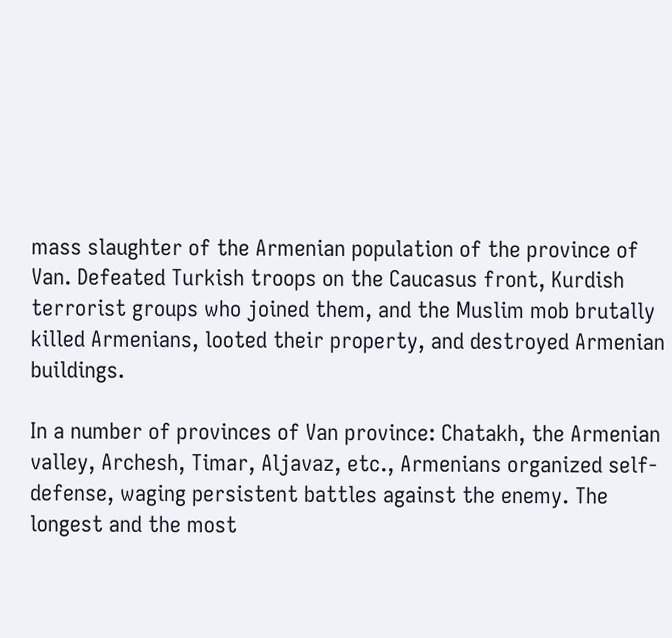mass slaughter of the Armenian population of the province of Van. Defeated Turkish troops on the Caucasus front, Kurdish terrorist groups who joined them, and the Muslim mob brutally killed Armenians, looted their property, and destroyed Armenian buildings.

In a number of provinces of Van province: Chatakh, the Armenian valley, Archesh, Timar, Aljavaz, etc., Armenians organized self-defense, waging persistent battles against the enemy. The longest and the most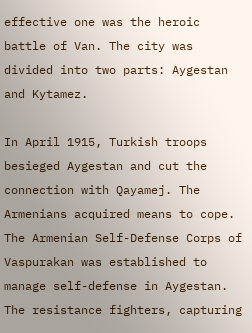effective one was the heroic battle of Van. The city was divided into two parts: Aygestan and Kytamez.

In April 1915, Turkish troops besieged Aygestan and cut the connection with Qayamej. The Armenians acquired means to cope. The Armenian Self-Defense Corps of Vaspurakan was established to manage self-defense in Aygestan. The resistance fighters, capturing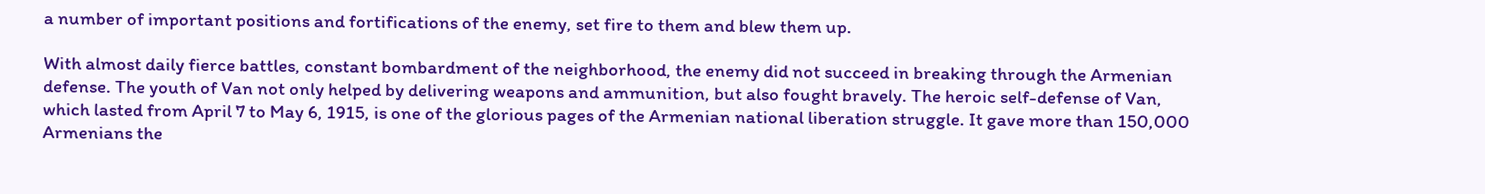a number of important positions and fortifications of the enemy, set fire to them and blew them up.

With almost daily fierce battles, constant bombardment of the neighborhood, the enemy did not succeed in breaking through the Armenian defense. The youth of Van not only helped by delivering weapons and ammunition, but also fought bravely. The heroic self-defense of Van, which lasted from April 7 to May 6, 1915, is one of the glorious pages of the Armenian national liberation struggle. It gave more than 150,000 Armenians the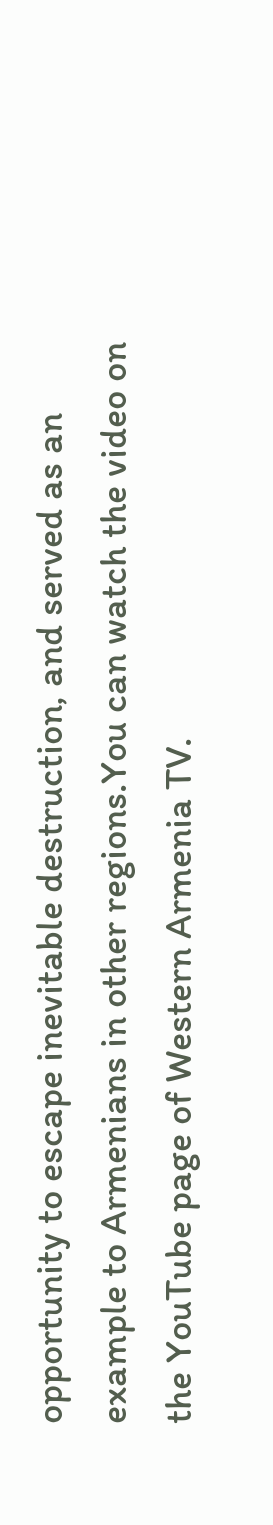opportunity to escape inevitable destruction, and served as an example to Armenians in other regions.You can watch the video on the YouTube page of Western Armenia TV.